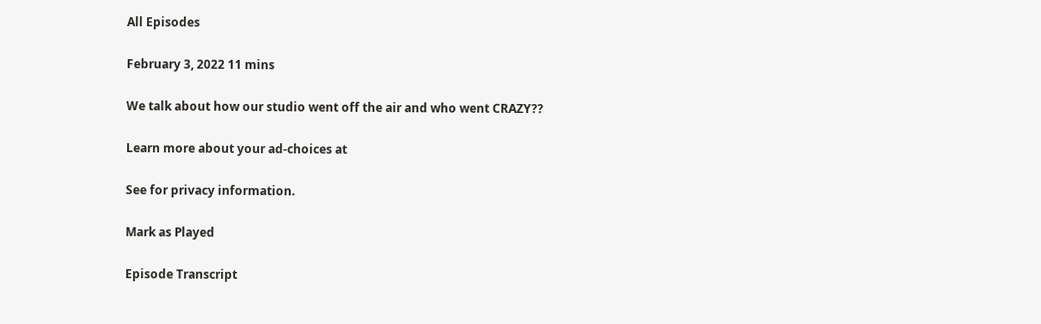All Episodes

February 3, 2022 11 mins

We talk about how our studio went off the air and who went CRAZY??

Learn more about your ad-choices at

See for privacy information.

Mark as Played

Episode Transcript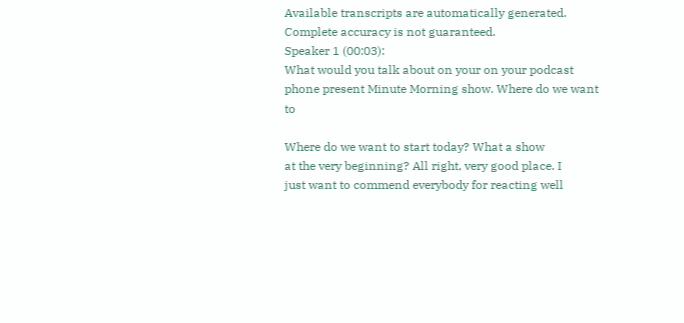Available transcripts are automatically generated. Complete accuracy is not guaranteed.
Speaker 1 (00:03):
What would you talk about on your on your podcast
phone present Minute Morning show. Where do we want to

Where do we want to start today? What a show
at the very beginning? All right, very good place. I
just want to commend everybody for reacting well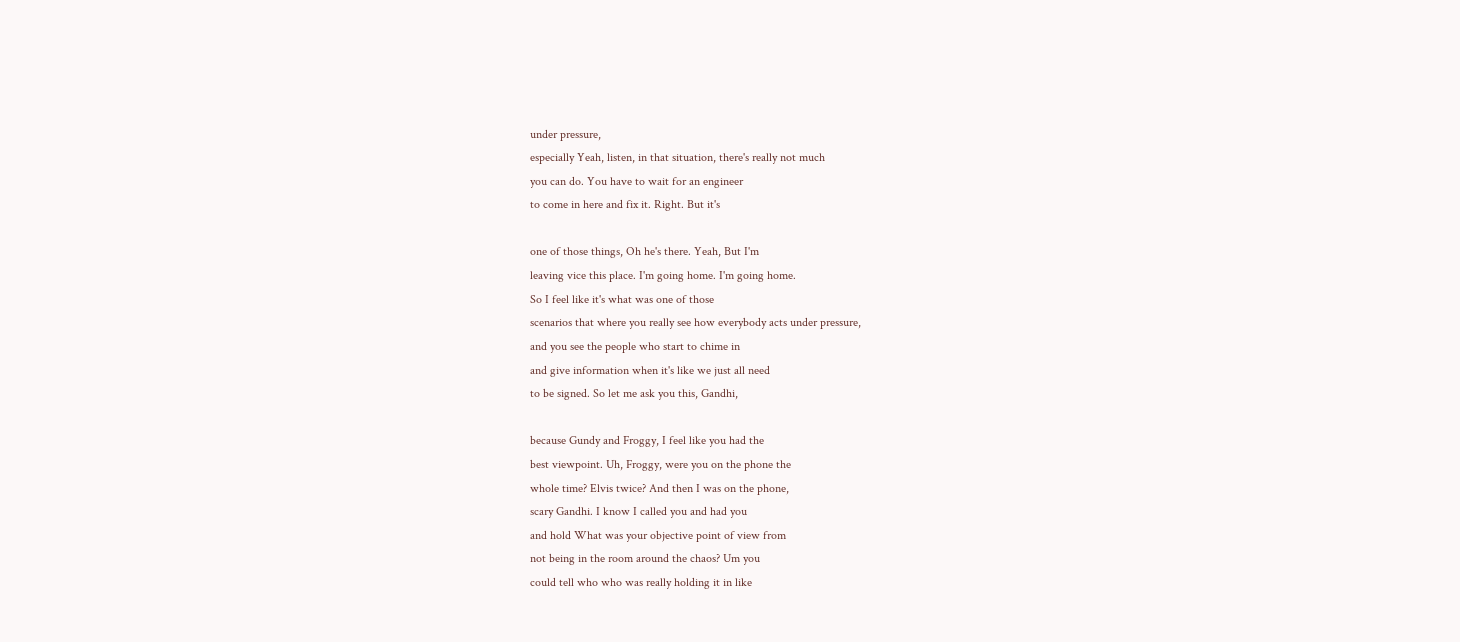under pressure,
especially Yeah, listen, in that situation, there's really not much
you can do. You have to wait for an engineer
to come in here and fix it. Right. But it's

one of those things, Oh he's there. Yeah, But I'm
leaving vice this place. I'm going home. I'm going home.
So I feel like it's what was one of those
scenarios that where you really see how everybody acts under pressure,
and you see the people who start to chime in
and give information when it's like we just all need
to be signed. So let me ask you this, Gandhi,

because Gundy and Froggy, I feel like you had the
best viewpoint. Uh, Froggy, were you on the phone the
whole time? Elvis twice? And then I was on the phone,
scary Gandhi. I know I called you and had you
and hold What was your objective point of view from
not being in the room around the chaos? Um you
could tell who who was really holding it in like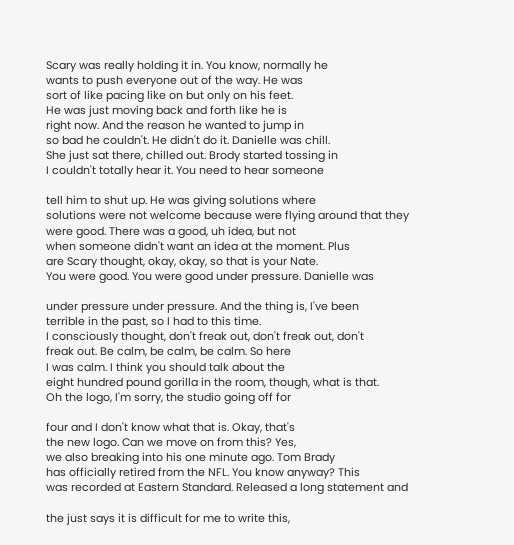Scary was really holding it in. You know, normally he
wants to push everyone out of the way. He was
sort of like pacing like on but only on his feet.
He was just moving back and forth like he is
right now. And the reason he wanted to jump in
so bad he couldn't. He didn't do it. Danielle was chill.
She just sat there, chilled out. Brody started tossing in
I couldn't totally hear it. You need to hear someone

tell him to shut up. He was giving solutions where
solutions were not welcome because were flying around that they
were good. There was a good, uh idea, but not
when someone didn't want an idea at the moment. Plus
are Scary thought, okay, okay, so that is your Nate.
You were good. You were good under pressure. Danielle was

under pressure under pressure. And the thing is, I've been
terrible in the past, so I had to this time.
I consciously thought, don't freak out, don't freak out, don't
freak out. Be calm, be calm, be calm. So here
I was calm. I think you should talk about the
eight hundred pound gorilla in the room, though, what is that.
Oh the logo, I'm sorry, the studio going off for

four and I don't know what that is. Okay, that's
the new logo. Can we move on from this? Yes,
we also breaking into his one minute ago. Tom Brady
has officially retired from the NFL. You know anyway? This
was recorded at Eastern Standard. Released a long statement and

the just says it is difficult for me to write this,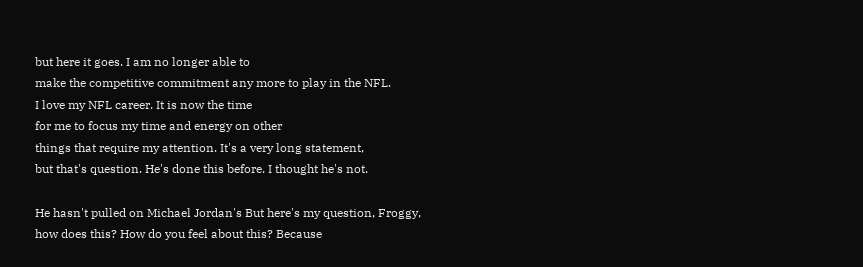but here it goes. I am no longer able to
make the competitive commitment any more to play in the NFL.
I love my NFL career. It is now the time
for me to focus my time and energy on other
things that require my attention. It's a very long statement,
but that's question. He's done this before. I thought he's not.

He hasn't pulled on Michael Jordan's But here's my question, Froggy,
how does this? How do you feel about this? Because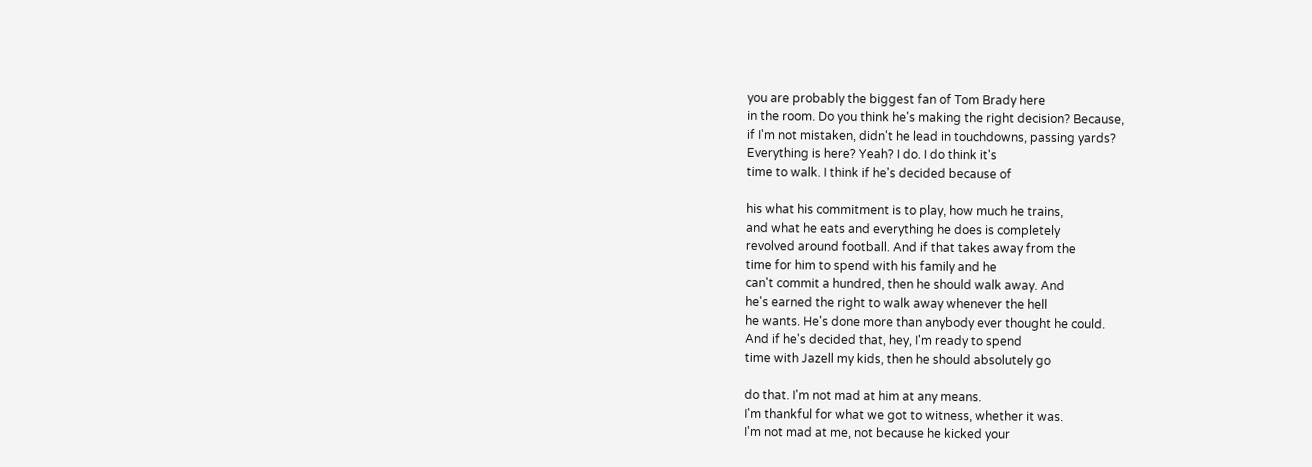you are probably the biggest fan of Tom Brady here
in the room. Do you think he's making the right decision? Because,
if I'm not mistaken, didn't he lead in touchdowns, passing yards?
Everything is here? Yeah? I do. I do think it's
time to walk. I think if he's decided because of

his what his commitment is to play, how much he trains,
and what he eats and everything he does is completely
revolved around football. And if that takes away from the
time for him to spend with his family and he
can't commit a hundred, then he should walk away. And
he's earned the right to walk away whenever the hell
he wants. He's done more than anybody ever thought he could.
And if he's decided that, hey, I'm ready to spend
time with Jazell my kids, then he should absolutely go

do that. I'm not mad at him at any means.
I'm thankful for what we got to witness, whether it was.
I'm not mad at me, not because he kicked your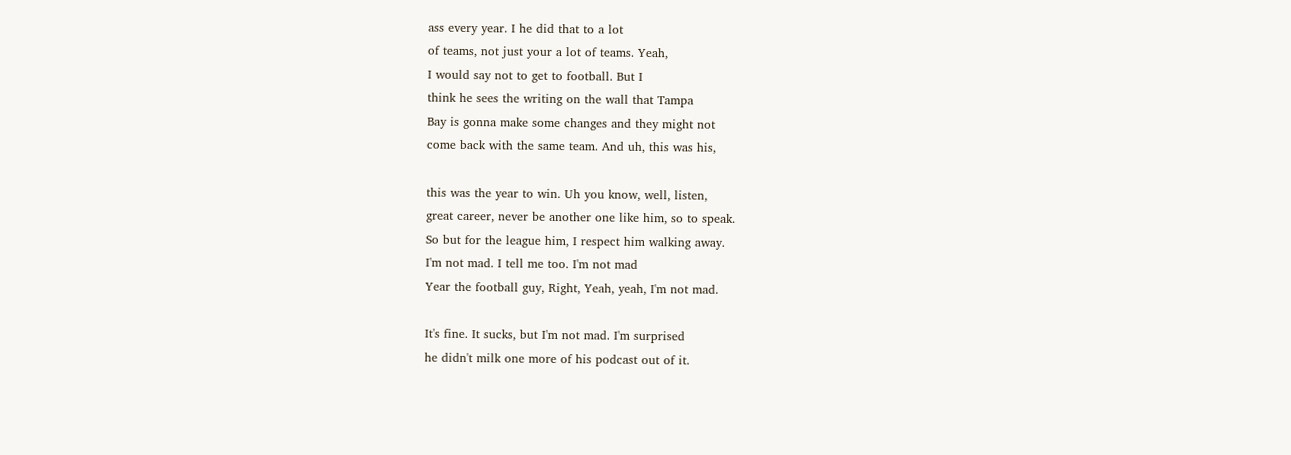ass every year. I he did that to a lot
of teams, not just your a lot of teams. Yeah,
I would say not to get to football. But I
think he sees the writing on the wall that Tampa
Bay is gonna make some changes and they might not
come back with the same team. And uh, this was his,

this was the year to win. Uh you know, well, listen,
great career, never be another one like him, so to speak.
So but for the league him, I respect him walking away.
I'm not mad. I tell me too. I'm not mad
Year the football guy, Right, Yeah, yeah, I'm not mad.

It's fine. It sucks, but I'm not mad. I'm surprised
he didn't milk one more of his podcast out of it.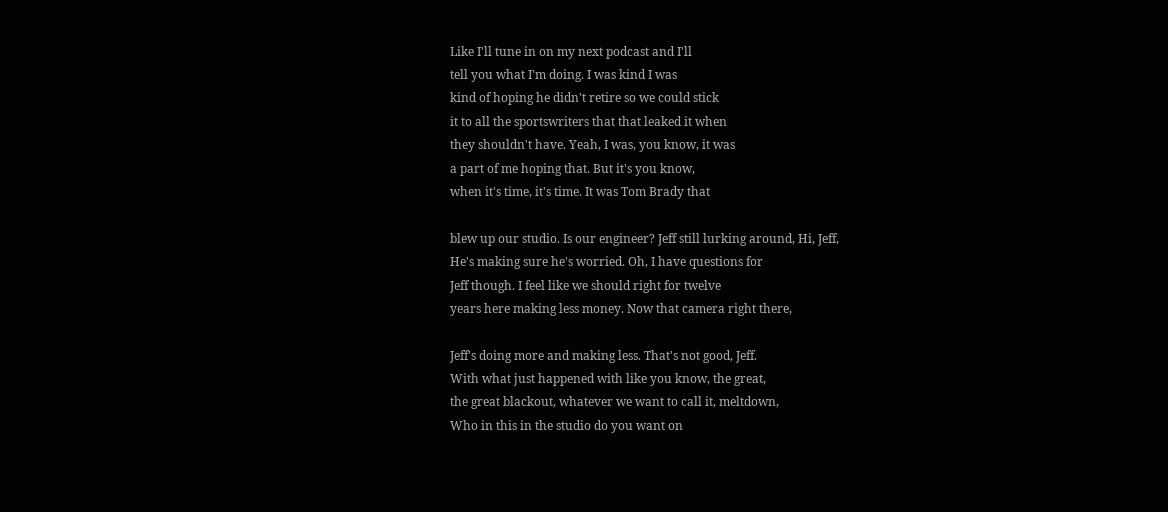Like I'll tune in on my next podcast and I'll
tell you what I'm doing. I was kind I was
kind of hoping he didn't retire so we could stick
it to all the sportswriters that that leaked it when
they shouldn't have. Yeah, I was, you know, it was
a part of me hoping that. But it's you know,
when it's time, it's time. It was Tom Brady that

blew up our studio. Is our engineer? Jeff still lurking around, Hi, Jeff,
He's making sure he's worried. Oh, I have questions for
Jeff though. I feel like we should right for twelve
years here making less money. Now that camera right there,

Jeff's doing more and making less. That's not good, Jeff.
With what just happened with like you know, the great,
the great blackout, whatever we want to call it, meltdown,
Who in this in the studio do you want on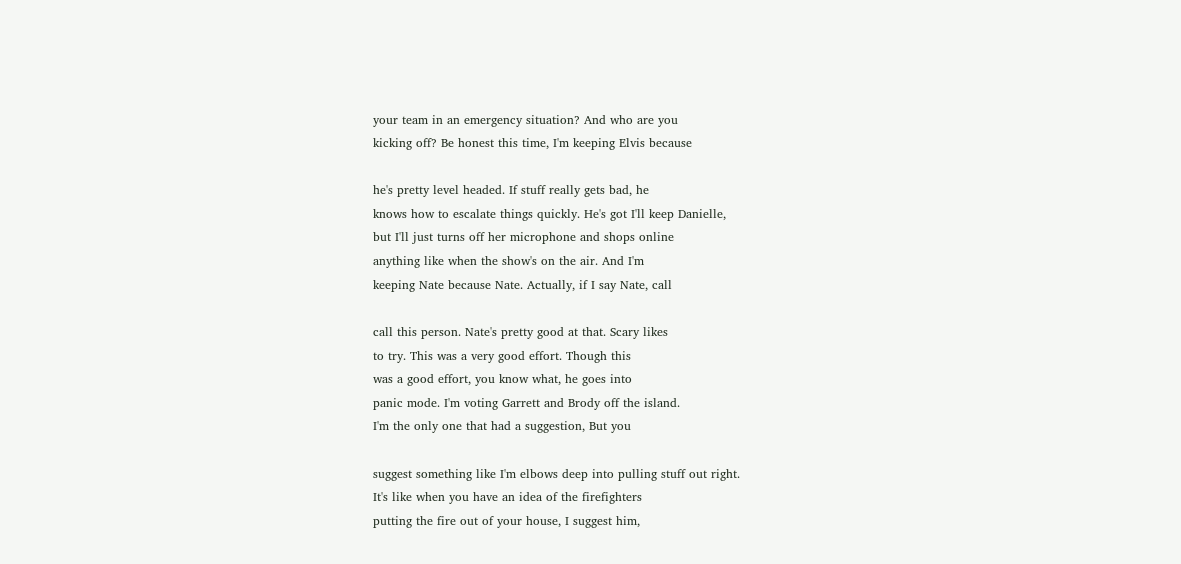your team in an emergency situation? And who are you
kicking off? Be honest this time, I'm keeping Elvis because

he's pretty level headed. If stuff really gets bad, he
knows how to escalate things quickly. He's got I'll keep Danielle,
but I'll just turns off her microphone and shops online
anything like when the show's on the air. And I'm
keeping Nate because Nate. Actually, if I say Nate, call

call this person. Nate's pretty good at that. Scary likes
to try. This was a very good effort. Though this
was a good effort, you know what, he goes into
panic mode. I'm voting Garrett and Brody off the island.
I'm the only one that had a suggestion, But you

suggest something like I'm elbows deep into pulling stuff out right.
It's like when you have an idea of the firefighters
putting the fire out of your house, I suggest him,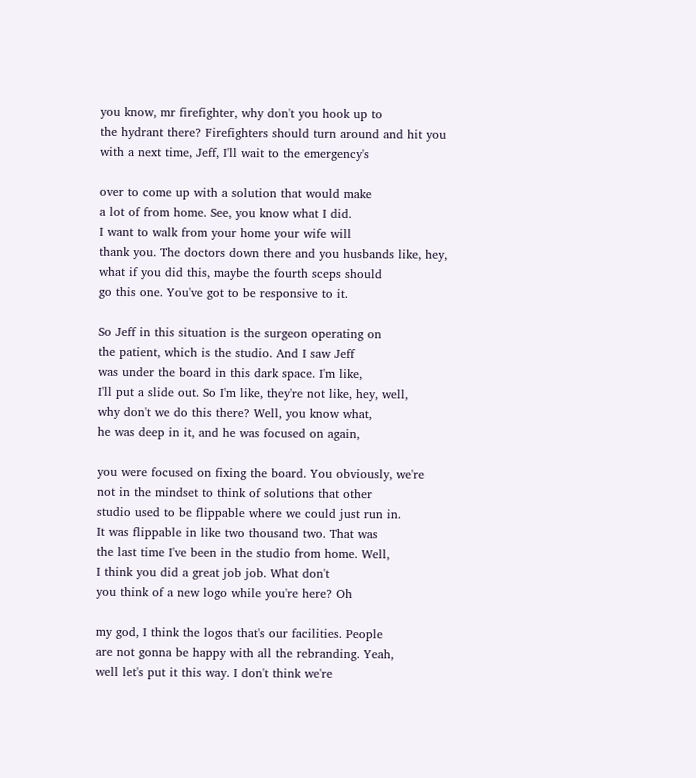you know, mr firefighter, why don't you hook up to
the hydrant there? Firefighters should turn around and hit you
with a next time, Jeff, I'll wait to the emergency's

over to come up with a solution that would make
a lot of from home. See, you know what I did.
I want to walk from your home your wife will
thank you. The doctors down there and you husbands like, hey,
what if you did this, maybe the fourth sceps should
go this one. You've got to be responsive to it.

So Jeff in this situation is the surgeon operating on
the patient, which is the studio. And I saw Jeff
was under the board in this dark space. I'm like,
I'll put a slide out. So I'm like, they're not like, hey, well,
why don't we do this there? Well, you know what,
he was deep in it, and he was focused on again,

you were focused on fixing the board. You obviously, we're
not in the mindset to think of solutions that other
studio used to be flippable where we could just run in.
It was flippable in like two thousand two. That was
the last time I've been in the studio from home. Well,
I think you did a great job job. What don't
you think of a new logo while you're here? Oh

my god, I think the logos that's our facilities. People
are not gonna be happy with all the rebranding. Yeah,
well let's put it this way. I don't think we're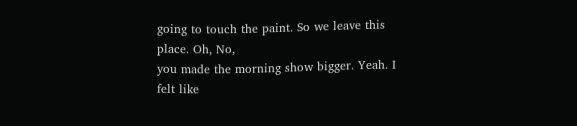going to touch the paint. So we leave this place. Oh, No,
you made the morning show bigger. Yeah. I felt like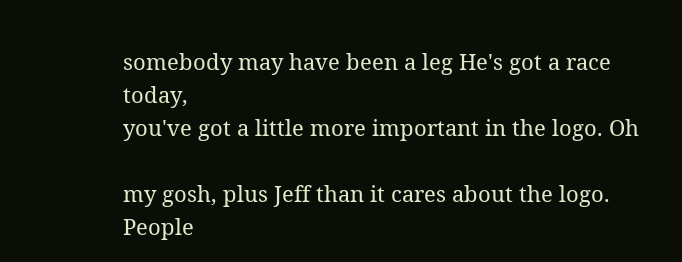somebody may have been a leg He's got a race today,
you've got a little more important in the logo. Oh

my gosh, plus Jeff than it cares about the logo.
People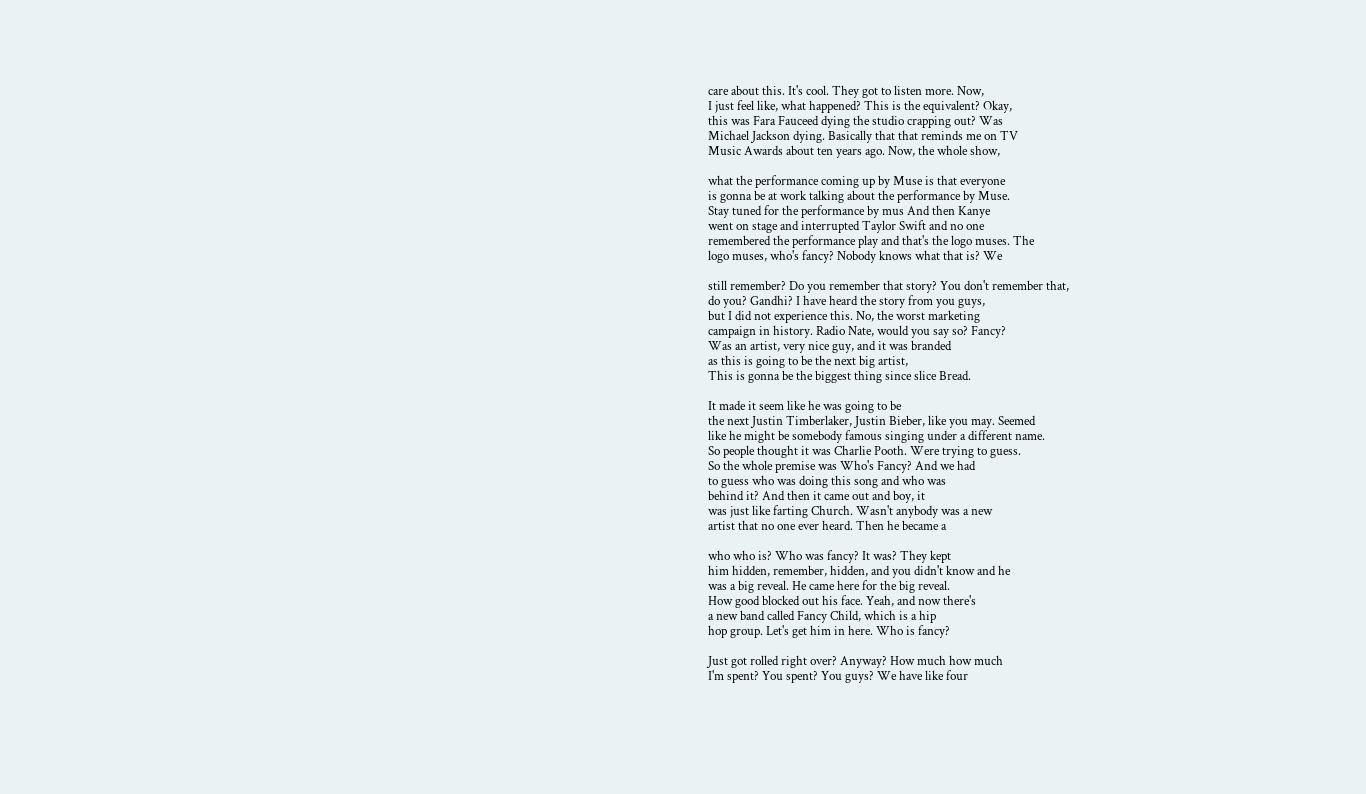care about this. It's cool. They got to listen more. Now,
I just feel like, what happened? This is the equivalent? Okay,
this was Fara Fauceed dying the studio crapping out? Was
Michael Jackson dying. Basically that that reminds me on TV
Music Awards about ten years ago. Now, the whole show,

what the performance coming up by Muse is that everyone
is gonna be at work talking about the performance by Muse.
Stay tuned for the performance by mus And then Kanye
went on stage and interrupted Taylor Swift and no one
remembered the performance play and that's the logo muses. The
logo muses, who's fancy? Nobody knows what that is? We

still remember? Do you remember that story? You don't remember that,
do you? Gandhi? I have heard the story from you guys,
but I did not experience this. No, the worst marketing
campaign in history. Radio Nate, would you say so? Fancy?
Was an artist, very nice guy, and it was branded
as this is going to be the next big artist,
This is gonna be the biggest thing since slice Bread.

It made it seem like he was going to be
the next Justin Timberlaker, Justin Bieber, like you may. Seemed
like he might be somebody famous singing under a different name.
So people thought it was Charlie Pooth. Were trying to guess.
So the whole premise was Who's Fancy? And we had
to guess who was doing this song and who was
behind it? And then it came out and boy, it
was just like farting Church. Wasn't anybody was a new
artist that no one ever heard. Then he became a

who who is? Who was fancy? It was? They kept
him hidden, remember, hidden, and you didn't know and he
was a big reveal. He came here for the big reveal.
How good blocked out his face. Yeah, and now there's
a new band called Fancy Child, which is a hip
hop group. Let's get him in here. Who is fancy?

Just got rolled right over? Anyway? How much how much
I'm spent? You spent? You guys? We have like four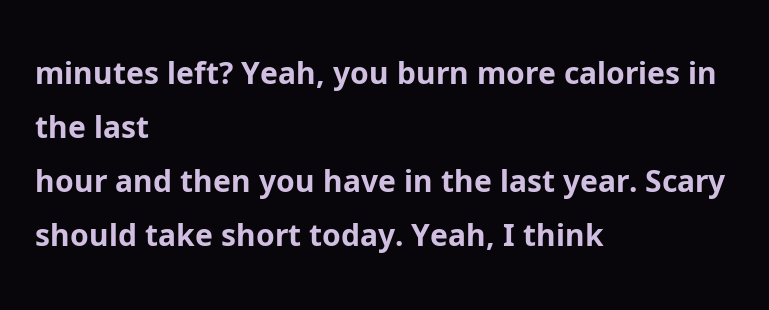minutes left? Yeah, you burn more calories in the last
hour and then you have in the last year. Scary
should take short today. Yeah, I think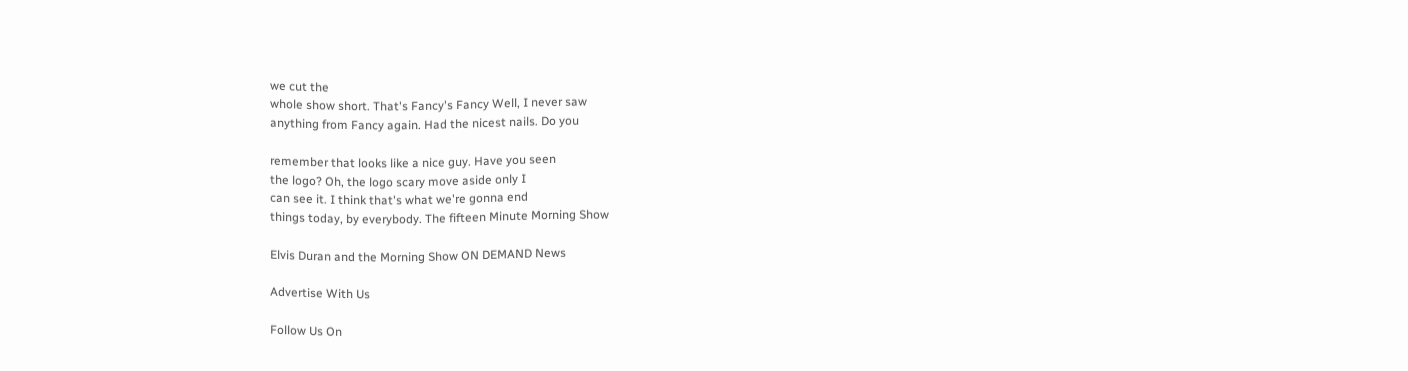we cut the
whole show short. That's Fancy's Fancy Well, I never saw
anything from Fancy again. Had the nicest nails. Do you

remember that looks like a nice guy. Have you seen
the logo? Oh, the logo scary move aside only I
can see it. I think that's what we're gonna end
things today, by everybody. The fifteen Minute Morning Show

Elvis Duran and the Morning Show ON DEMAND News

Advertise With Us

Follow Us On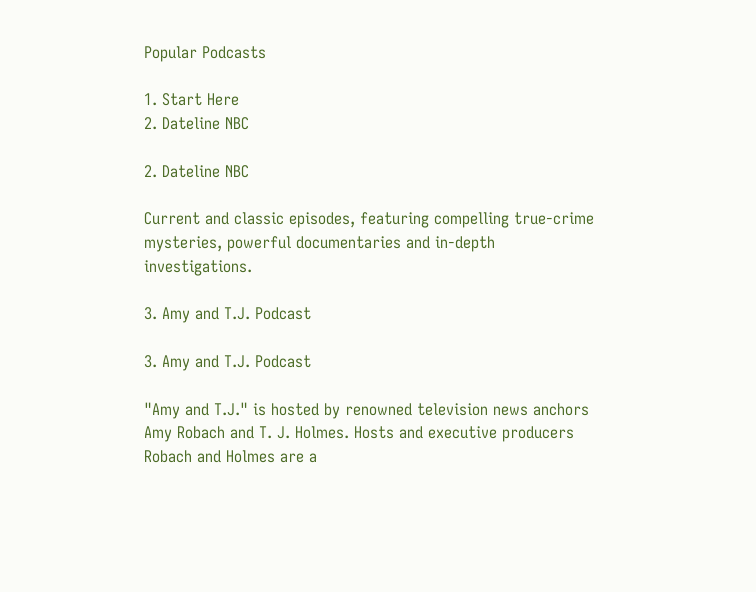Popular Podcasts

1. Start Here
2. Dateline NBC

2. Dateline NBC

Current and classic episodes, featuring compelling true-crime mysteries, powerful documentaries and in-depth investigations.

3. Amy and T.J. Podcast

3. Amy and T.J. Podcast

"Amy and T.J." is hosted by renowned television news anchors Amy Robach and T. J. Holmes. Hosts and executive producers Robach and Holmes are a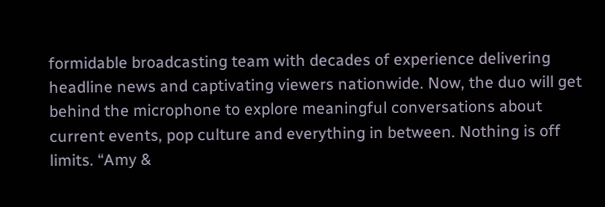formidable broadcasting team with decades of experience delivering headline news and captivating viewers nationwide. Now, the duo will get behind the microphone to explore meaningful conversations about current events, pop culture and everything in between. Nothing is off limits. “Amy &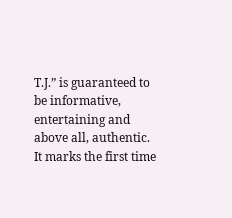T.J.” is guaranteed to be informative, entertaining and above all, authentic. It marks the first time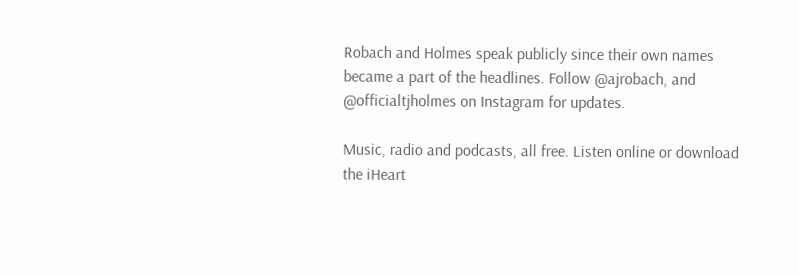Robach and Holmes speak publicly since their own names became a part of the headlines. Follow @ajrobach, and @officialtjholmes on Instagram for updates.

Music, radio and podcasts, all free. Listen online or download the iHeart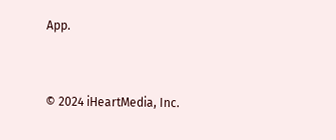App.


© 2024 iHeartMedia, Inc.